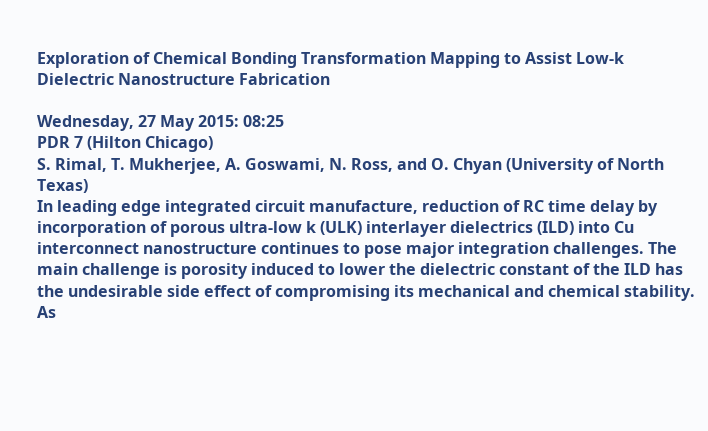Exploration of Chemical Bonding Transformation Mapping to Assist Low-k Dielectric Nanostructure Fabrication

Wednesday, 27 May 2015: 08:25
PDR 7 (Hilton Chicago)
S. Rimal, T. Mukherjee, A. Goswami, N. Ross, and O. Chyan (University of North Texas)
In leading edge integrated circuit manufacture, reduction of RC time delay by incorporation of porous ultra-low k (ULK) interlayer dielectrics (ILD) into Cu interconnect nanostructure continues to pose major integration challenges. The main challenge is porosity induced to lower the dielectric constant of the ILD has the undesirable side effect of compromising its mechanical and chemical stability. As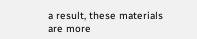a result, these materials are more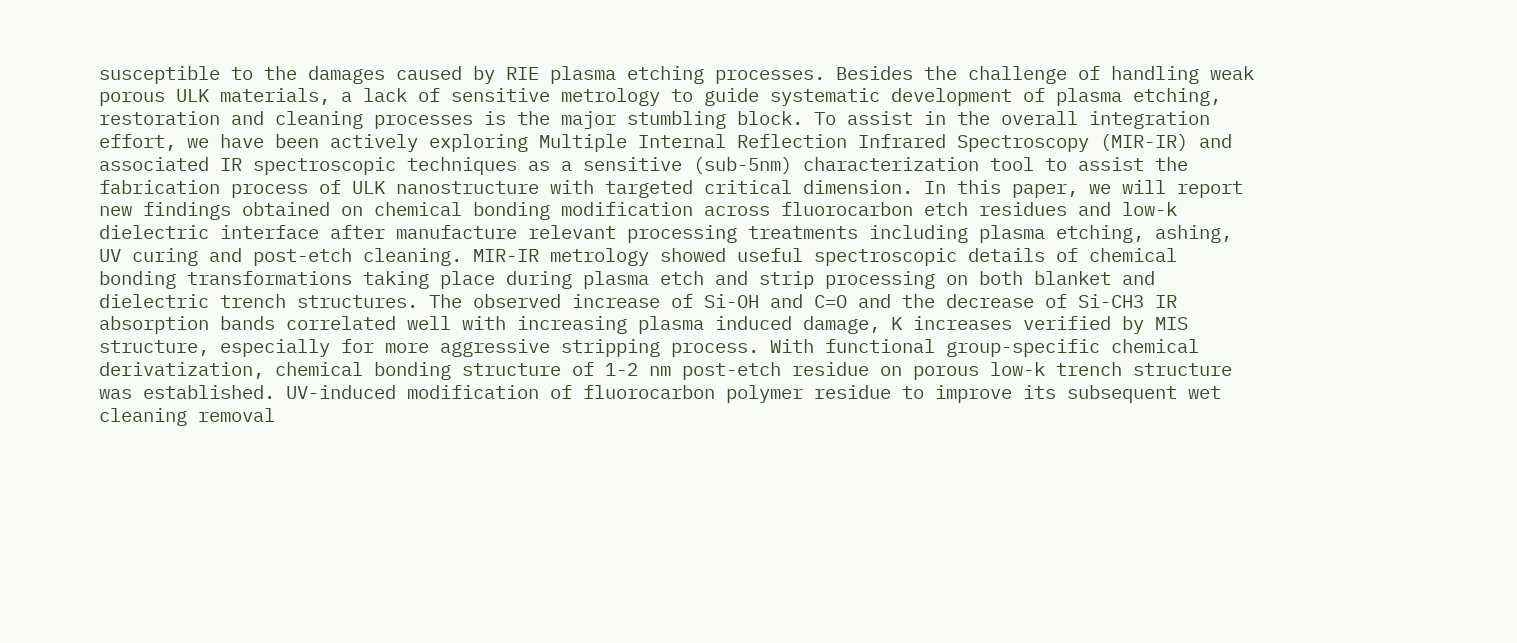susceptible to the damages caused by RIE plasma etching processes. Besides the challenge of handling weak porous ULK materials, a lack of sensitive metrology to guide systematic development of plasma etching, restoration and cleaning processes is the major stumbling block. To assist in the overall integration effort, we have been actively exploring Multiple Internal Reflection Infrared Spectroscopy (MIR-IR) and associated IR spectroscopic techniques as a sensitive (sub-5nm) characterization tool to assist the fabrication process of ULK nanostructure with targeted critical dimension. In this paper, we will report new findings obtained on chemical bonding modification across fluorocarbon etch residues and low-k dielectric interface after manufacture relevant processing treatments including plasma etching, ashing, UV curing and post-etch cleaning. MIR-IR metrology showed useful spectroscopic details of chemical bonding transformations taking place during plasma etch and strip processing on both blanket and dielectric trench structures. The observed increase of Si-OH and C=O and the decrease of Si-CH3 IR absorption bands correlated well with increasing plasma induced damage, K increases verified by MIS structure, especially for more aggressive stripping process. With functional group-specific chemical derivatization, chemical bonding structure of 1-2 nm post-etch residue on porous low-k trench structure was established. UV-induced modification of fluorocarbon polymer residue to improve its subsequent wet cleaning removal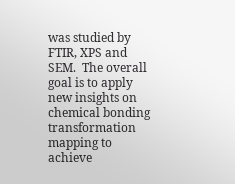was studied by FTIR, XPS and SEM.  The overall goal is to apply new insights on chemical bonding transformation mapping to achieve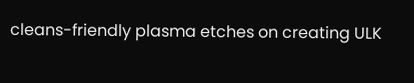cleans-friendly plasma etches on creating ULK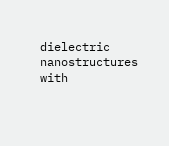dielectric nanostructures with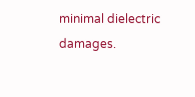minimal dielectric damages.